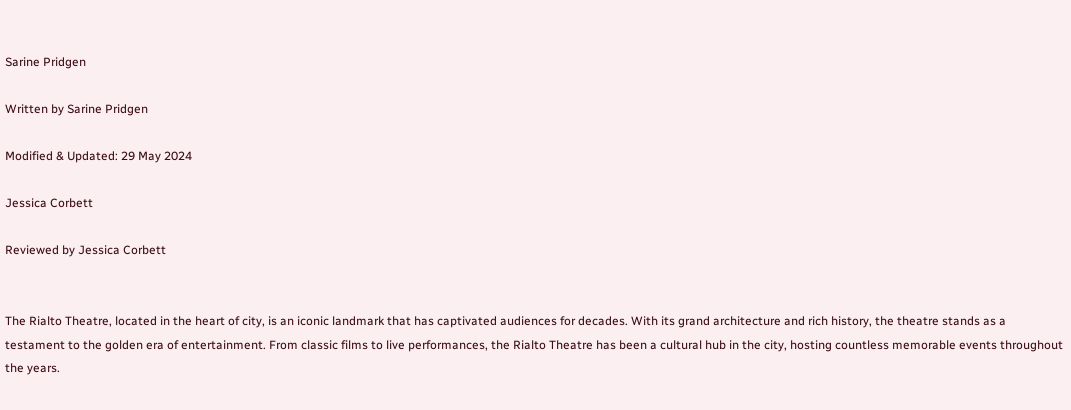Sarine Pridgen

Written by Sarine Pridgen

Modified & Updated: 29 May 2024

Jessica Corbett

Reviewed by Jessica Corbett


The Rialto Theatre, located in the heart of city, is an iconic landmark that has captivated audiences for decades. With its grand architecture and rich history, the theatre stands as a testament to the golden era of entertainment. From classic films to live performances, the Rialto Theatre has been a cultural hub in the city, hosting countless memorable events throughout the years.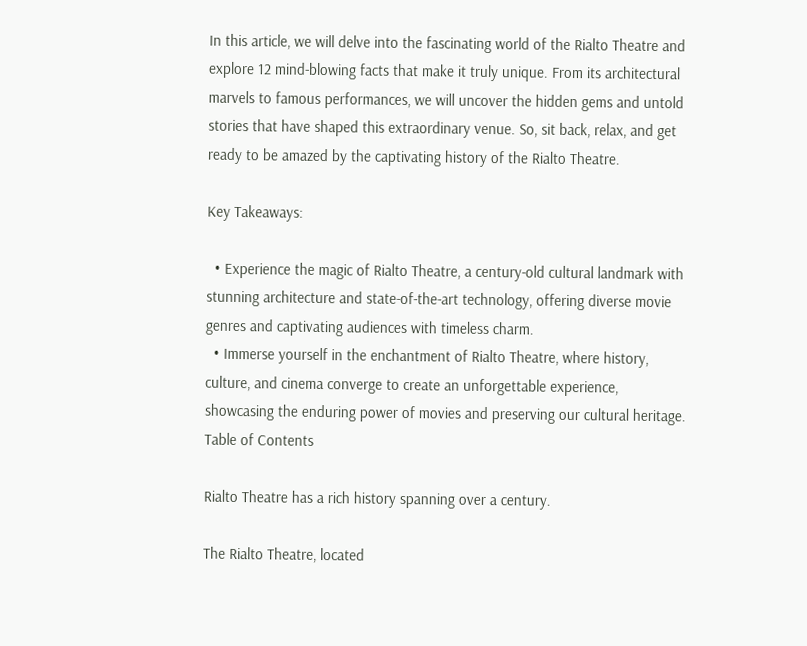In this article, we will delve into the fascinating world of the Rialto Theatre and explore 12 mind-blowing facts that make it truly unique. From its architectural marvels to famous performances, we will uncover the hidden gems and untold stories that have shaped this extraordinary venue. So, sit back, relax, and get ready to be amazed by the captivating history of the Rialto Theatre.

Key Takeaways:

  • Experience the magic of Rialto Theatre, a century-old cultural landmark with stunning architecture and state-of-the-art technology, offering diverse movie genres and captivating audiences with timeless charm.
  • Immerse yourself in the enchantment of Rialto Theatre, where history, culture, and cinema converge to create an unforgettable experience, showcasing the enduring power of movies and preserving our cultural heritage.
Table of Contents

Rialto Theatre has a rich history spanning over a century.

The Rialto Theatre, located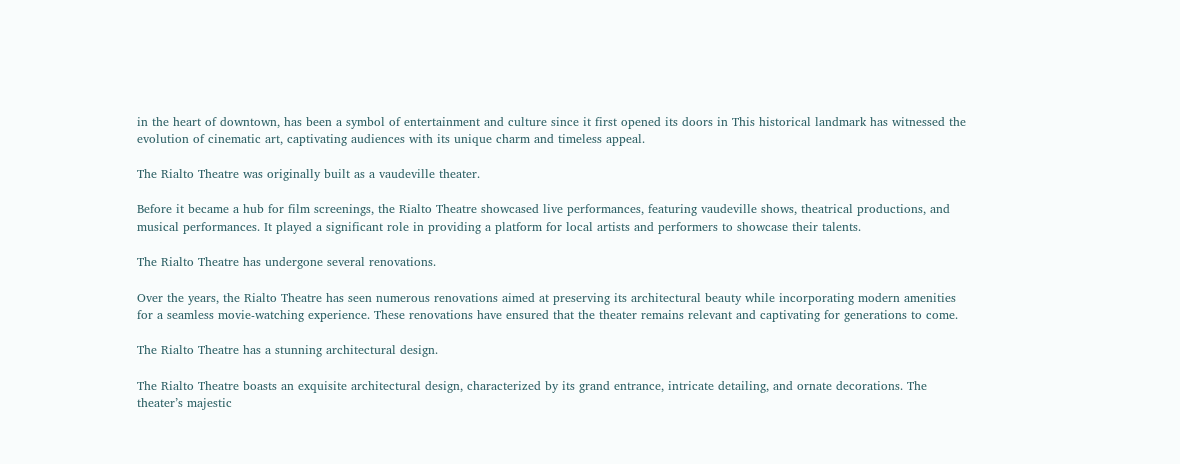in the heart of downtown, has been a symbol of entertainment and culture since it first opened its doors in This historical landmark has witnessed the evolution of cinematic art, captivating audiences with its unique charm and timeless appeal.

The Rialto Theatre was originally built as a vaudeville theater.

Before it became a hub for film screenings, the Rialto Theatre showcased live performances, featuring vaudeville shows, theatrical productions, and musical performances. It played a significant role in providing a platform for local artists and performers to showcase their talents.

The Rialto Theatre has undergone several renovations.

Over the years, the Rialto Theatre has seen numerous renovations aimed at preserving its architectural beauty while incorporating modern amenities for a seamless movie-watching experience. These renovations have ensured that the theater remains relevant and captivating for generations to come.

The Rialto Theatre has a stunning architectural design.

The Rialto Theatre boasts an exquisite architectural design, characterized by its grand entrance, intricate detailing, and ornate decorations. The theater’s majestic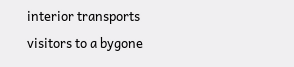interior transports visitors to a bygone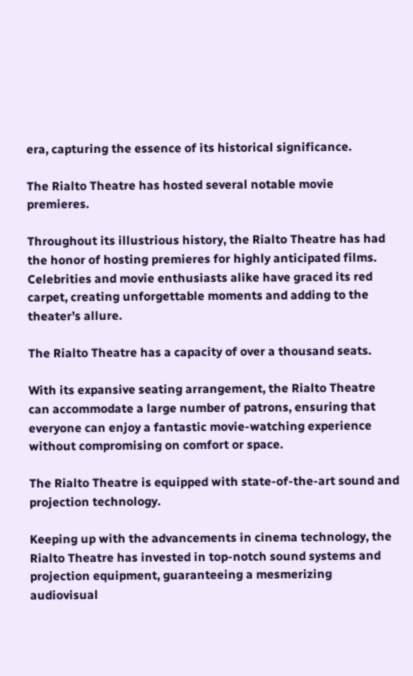era, capturing the essence of its historical significance.

The Rialto Theatre has hosted several notable movie premieres.

Throughout its illustrious history, the Rialto Theatre has had the honor of hosting premieres for highly anticipated films. Celebrities and movie enthusiasts alike have graced its red carpet, creating unforgettable moments and adding to the theater’s allure.

The Rialto Theatre has a capacity of over a thousand seats.

With its expansive seating arrangement, the Rialto Theatre can accommodate a large number of patrons, ensuring that everyone can enjoy a fantastic movie-watching experience without compromising on comfort or space.

The Rialto Theatre is equipped with state-of-the-art sound and projection technology.

Keeping up with the advancements in cinema technology, the Rialto Theatre has invested in top-notch sound systems and projection equipment, guaranteeing a mesmerizing audiovisual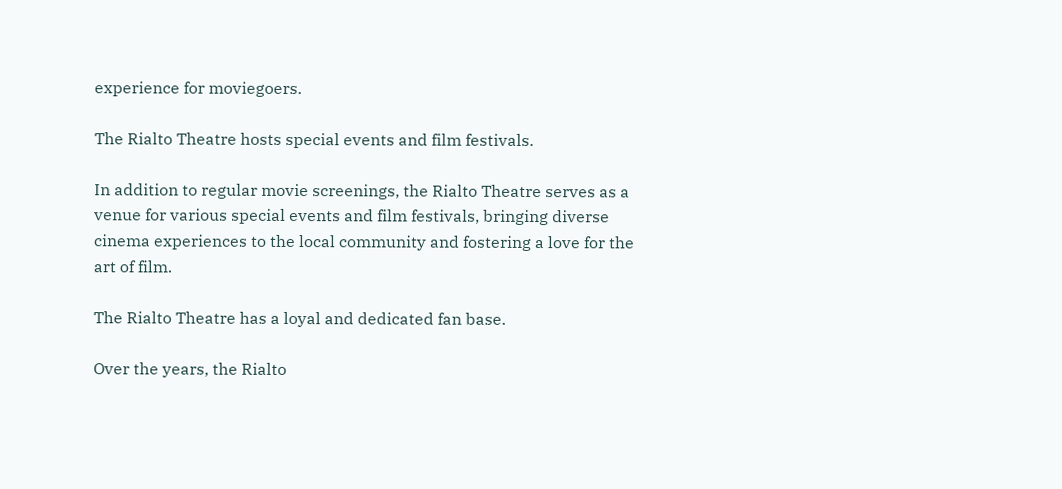experience for moviegoers.

The Rialto Theatre hosts special events and film festivals.

In addition to regular movie screenings, the Rialto Theatre serves as a venue for various special events and film festivals, bringing diverse cinema experiences to the local community and fostering a love for the art of film.

The Rialto Theatre has a loyal and dedicated fan base.

Over the years, the Rialto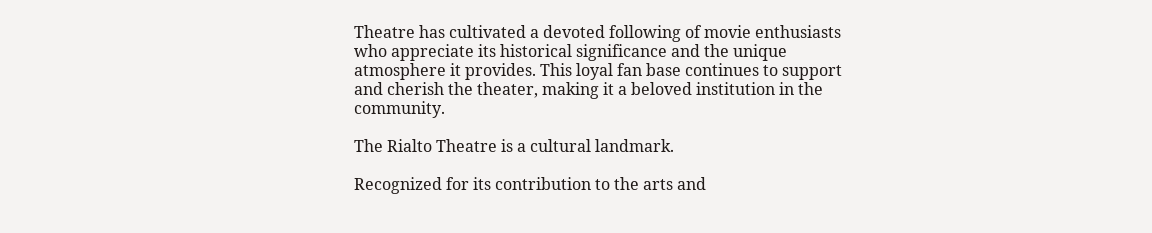Theatre has cultivated a devoted following of movie enthusiasts who appreciate its historical significance and the unique atmosphere it provides. This loyal fan base continues to support and cherish the theater, making it a beloved institution in the community.

The Rialto Theatre is a cultural landmark.

Recognized for its contribution to the arts and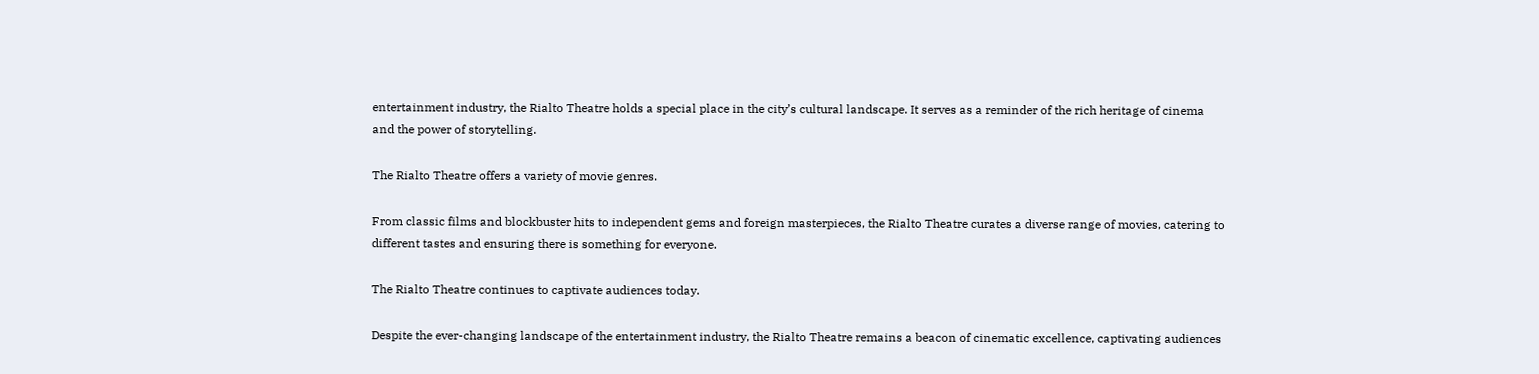entertainment industry, the Rialto Theatre holds a special place in the city’s cultural landscape. It serves as a reminder of the rich heritage of cinema and the power of storytelling.

The Rialto Theatre offers a variety of movie genres.

From classic films and blockbuster hits to independent gems and foreign masterpieces, the Rialto Theatre curates a diverse range of movies, catering to different tastes and ensuring there is something for everyone.

The Rialto Theatre continues to captivate audiences today.

Despite the ever-changing landscape of the entertainment industry, the Rialto Theatre remains a beacon of cinematic excellence, captivating audiences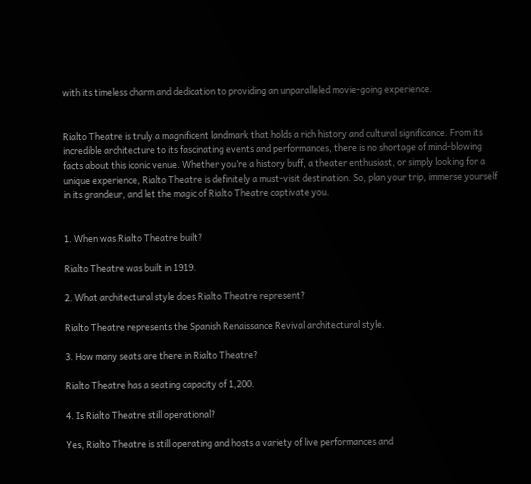with its timeless charm and dedication to providing an unparalleled movie-going experience.


Rialto Theatre is truly a magnificent landmark that holds a rich history and cultural significance. From its incredible architecture to its fascinating events and performances, there is no shortage of mind-blowing facts about this iconic venue. Whether you’re a history buff, a theater enthusiast, or simply looking for a unique experience, Rialto Theatre is definitely a must-visit destination. So, plan your trip, immerse yourself in its grandeur, and let the magic of Rialto Theatre captivate you.


1. When was Rialto Theatre built?

Rialto Theatre was built in 1919.

2. What architectural style does Rialto Theatre represent?

Rialto Theatre represents the Spanish Renaissance Revival architectural style.

3. How many seats are there in Rialto Theatre?

Rialto Theatre has a seating capacity of 1,200.

4. Is Rialto Theatre still operational?

Yes, Rialto Theatre is still operating and hosts a variety of live performances and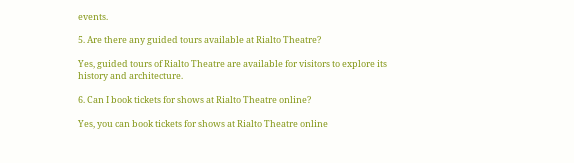events.

5. Are there any guided tours available at Rialto Theatre?

Yes, guided tours of Rialto Theatre are available for visitors to explore its history and architecture.

6. Can I book tickets for shows at Rialto Theatre online?

Yes, you can book tickets for shows at Rialto Theatre online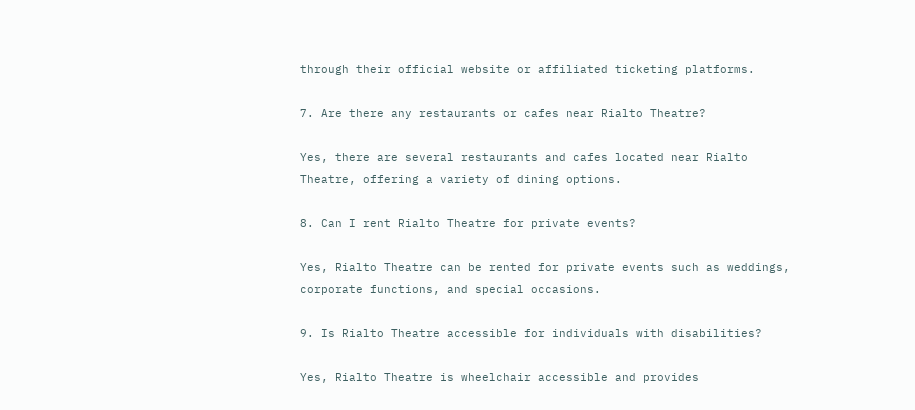through their official website or affiliated ticketing platforms.

7. Are there any restaurants or cafes near Rialto Theatre?

Yes, there are several restaurants and cafes located near Rialto Theatre, offering a variety of dining options.

8. Can I rent Rialto Theatre for private events?

Yes, Rialto Theatre can be rented for private events such as weddings, corporate functions, and special occasions.

9. Is Rialto Theatre accessible for individuals with disabilities?

Yes, Rialto Theatre is wheelchair accessible and provides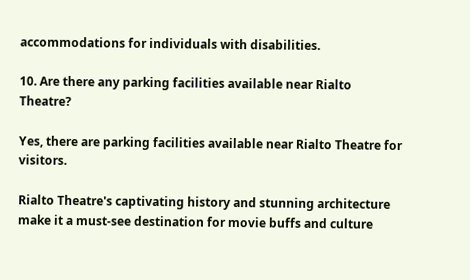accommodations for individuals with disabilities.

10. Are there any parking facilities available near Rialto Theatre?

Yes, there are parking facilities available near Rialto Theatre for visitors.

Rialto Theatre's captivating history and stunning architecture make it a must-see destination for movie buffs and culture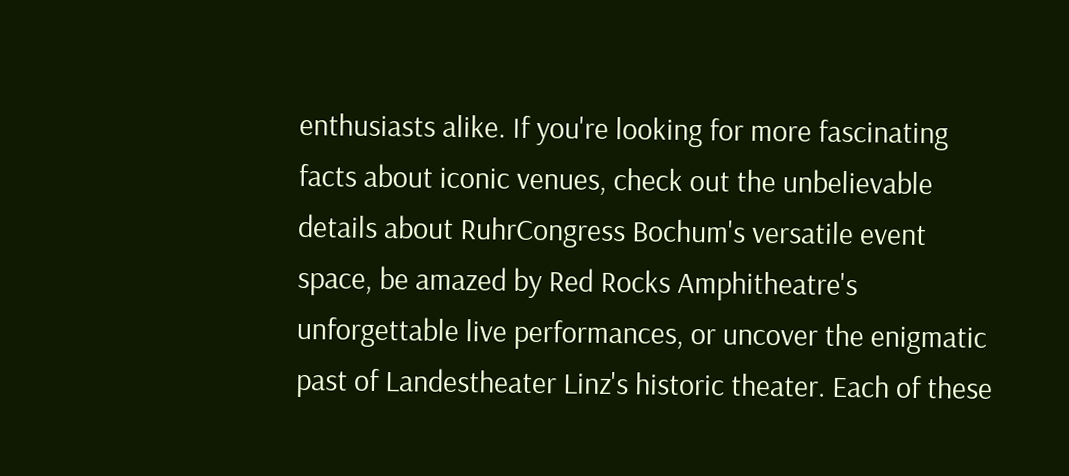enthusiasts alike. If you're looking for more fascinating facts about iconic venues, check out the unbelievable details about RuhrCongress Bochum's versatile event space, be amazed by Red Rocks Amphitheatre's unforgettable live performances, or uncover the enigmatic past of Landestheater Linz's historic theater. Each of these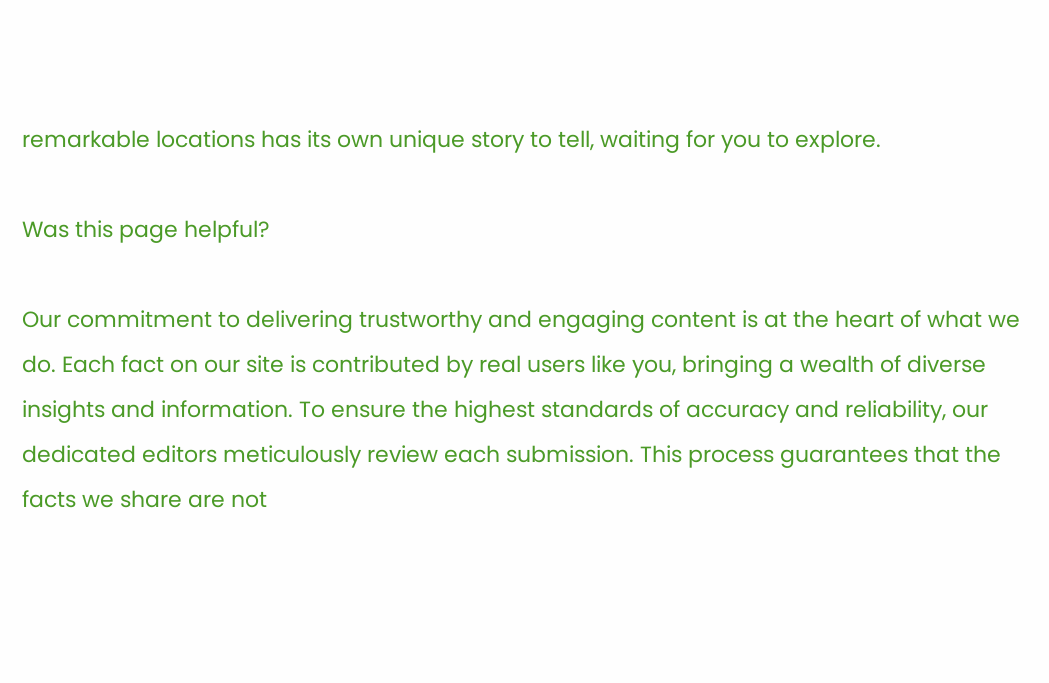remarkable locations has its own unique story to tell, waiting for you to explore.

Was this page helpful?

Our commitment to delivering trustworthy and engaging content is at the heart of what we do. Each fact on our site is contributed by real users like you, bringing a wealth of diverse insights and information. To ensure the highest standards of accuracy and reliability, our dedicated editors meticulously review each submission. This process guarantees that the facts we share are not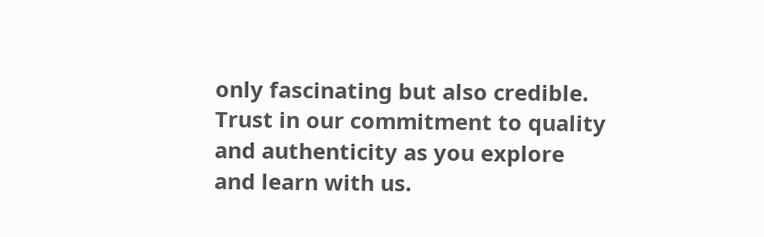only fascinating but also credible. Trust in our commitment to quality and authenticity as you explore and learn with us.